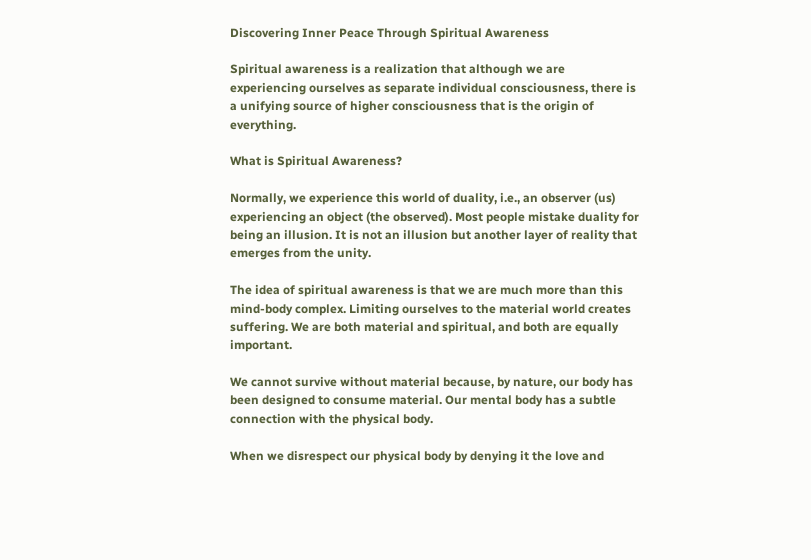Discovering Inner Peace Through Spiritual Awareness

Spiritual awareness is a realization that although we are experiencing ourselves as separate individual consciousness, there is a unifying source of higher consciousness that is the origin of everything.

What is Spiritual Awareness?

Normally, we experience this world of duality, i.e., an observer (us) experiencing an object (the observed). Most people mistake duality for being an illusion. It is not an illusion but another layer of reality that emerges from the unity.

The idea of spiritual awareness is that we are much more than this mind-body complex. Limiting ourselves to the material world creates suffering. We are both material and spiritual, and both are equally important.

We cannot survive without material because, by nature, our body has been designed to consume material. Our mental body has a subtle connection with the physical body.

When we disrespect our physical body by denying it the love and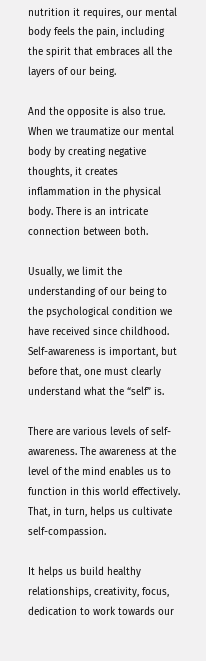nutrition it requires, our mental body feels the pain, including the spirit that embraces all the layers of our being.

And the opposite is also true. When we traumatize our mental body by creating negative thoughts, it creates inflammation in the physical body. There is an intricate connection between both.

Usually, we limit the understanding of our being to the psychological condition we have received since childhood. Self-awareness is important, but before that, one must clearly understand what the “self” is.

There are various levels of self-awareness. The awareness at the level of the mind enables us to function in this world effectively. That, in turn, helps us cultivate self-compassion.

It helps us build healthy relationships, creativity, focus, dedication to work towards our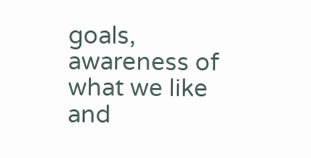goals, awareness of what we like and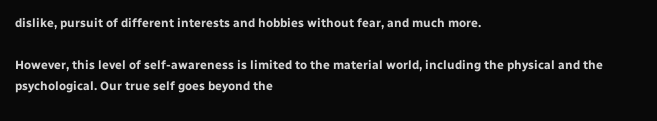dislike, pursuit of different interests and hobbies without fear, and much more.

However, this level of self-awareness is limited to the material world, including the physical and the psychological. Our true self goes beyond the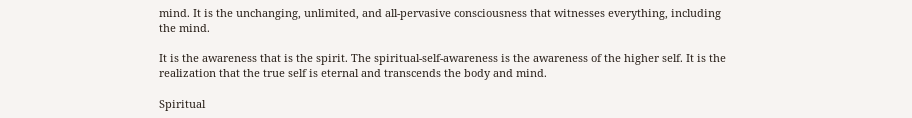mind. It is the unchanging, unlimited, and all-pervasive consciousness that witnesses everything, including the mind.

It is the awareness that is the spirit. The spiritual-self-awareness is the awareness of the higher self. It is the realization that the true self is eternal and transcends the body and mind.

Spiritual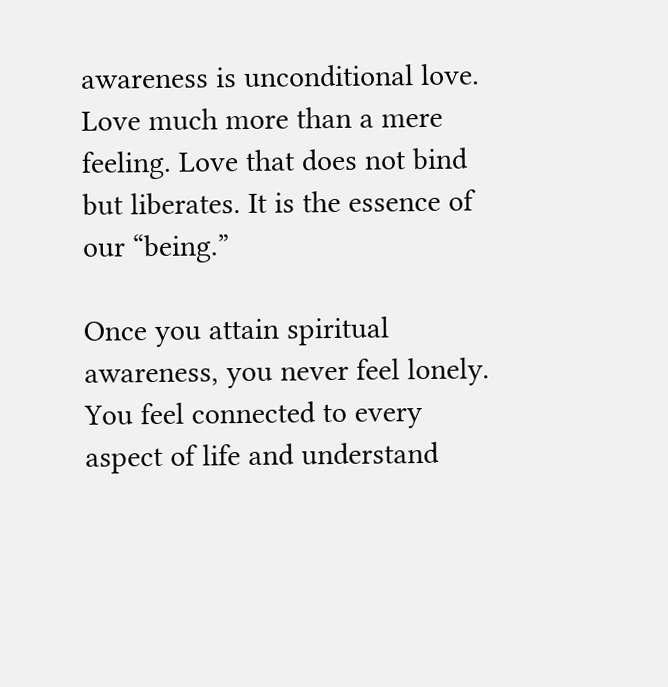awareness is unconditional love. Love much more than a mere feeling. Love that does not bind but liberates. It is the essence of our “being.”

Once you attain spiritual awareness, you never feel lonely. You feel connected to every aspect of life and understand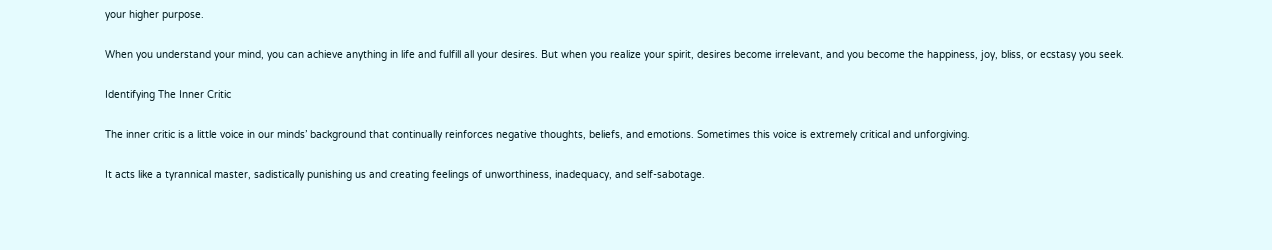your higher purpose.

When you understand your mind, you can achieve anything in life and fulfill all your desires. But when you realize your spirit, desires become irrelevant, and you become the happiness, joy, bliss, or ecstasy you seek.

Identifying The Inner Critic

The inner critic is a little voice in our minds’ background that continually reinforces negative thoughts, beliefs, and emotions. Sometimes this voice is extremely critical and unforgiving.

It acts like a tyrannical master, sadistically punishing us and creating feelings of unworthiness, inadequacy, and self-sabotage.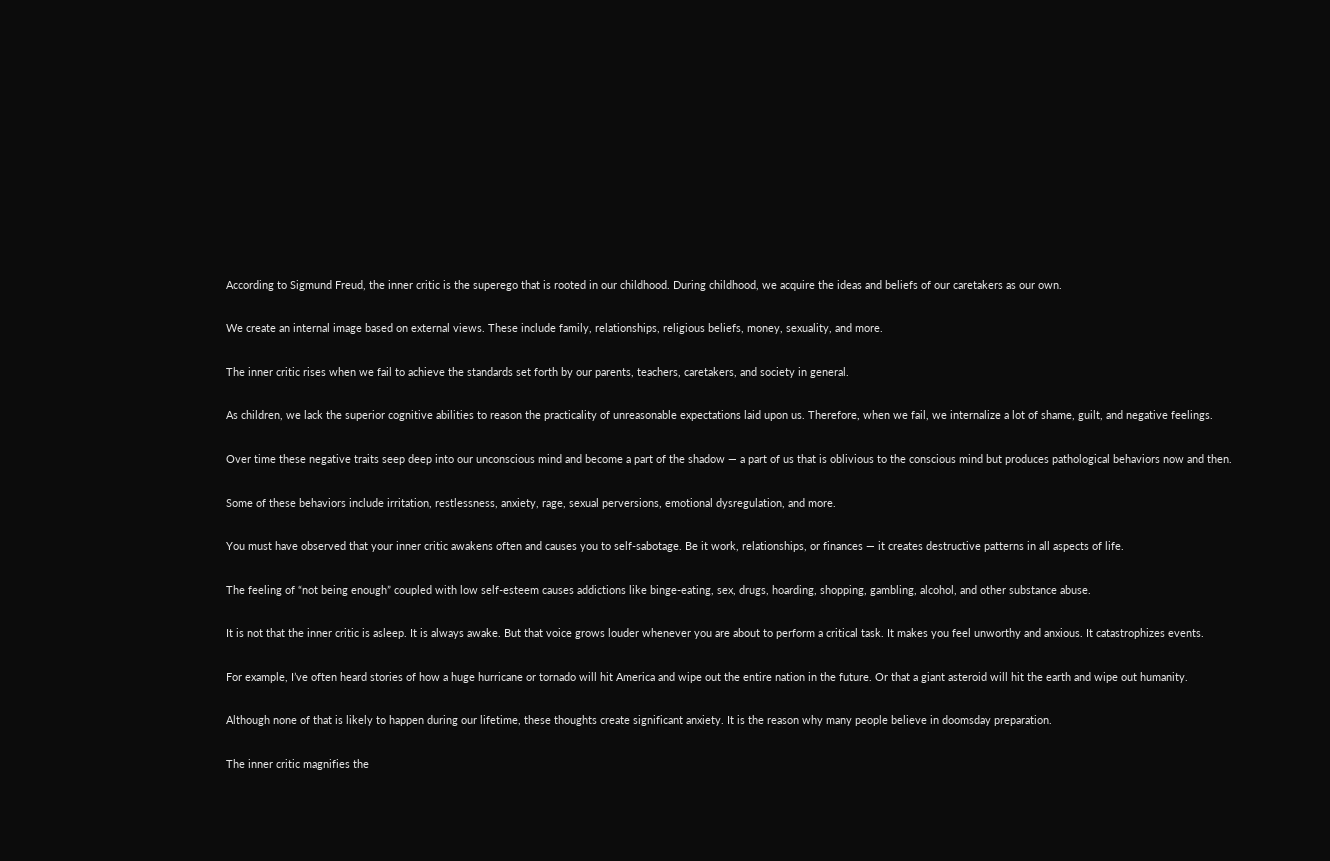According to Sigmund Freud, the inner critic is the superego that is rooted in our childhood. During childhood, we acquire the ideas and beliefs of our caretakers as our own.

We create an internal image based on external views. These include family, relationships, religious beliefs, money, sexuality, and more.

The inner critic rises when we fail to achieve the standards set forth by our parents, teachers, caretakers, and society in general.

As children, we lack the superior cognitive abilities to reason the practicality of unreasonable expectations laid upon us. Therefore, when we fail, we internalize a lot of shame, guilt, and negative feelings.

Over time these negative traits seep deep into our unconscious mind and become a part of the shadow — a part of us that is oblivious to the conscious mind but produces pathological behaviors now and then.

Some of these behaviors include irritation, restlessness, anxiety, rage, sexual perversions, emotional dysregulation, and more.

You must have observed that your inner critic awakens often and causes you to self-sabotage. Be it work, relationships, or finances — it creates destructive patterns in all aspects of life.

The feeling of “not being enough” coupled with low self-esteem causes addictions like binge-eating, sex, drugs, hoarding, shopping, gambling, alcohol, and other substance abuse.

It is not that the inner critic is asleep. It is always awake. But that voice grows louder whenever you are about to perform a critical task. It makes you feel unworthy and anxious. It catastrophizes events.

For example, I’ve often heard stories of how a huge hurricane or tornado will hit America and wipe out the entire nation in the future. Or that a giant asteroid will hit the earth and wipe out humanity.

Although none of that is likely to happen during our lifetime, these thoughts create significant anxiety. It is the reason why many people believe in doomsday preparation.

The inner critic magnifies the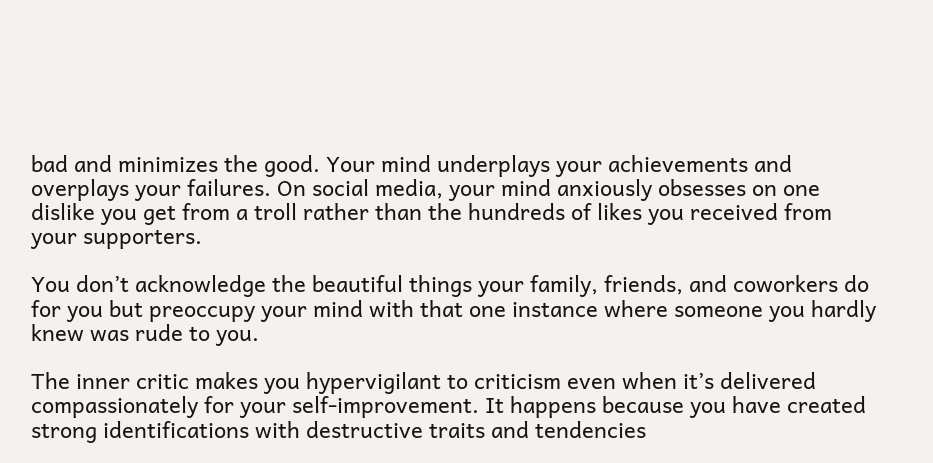bad and minimizes the good. Your mind underplays your achievements and overplays your failures. On social media, your mind anxiously obsesses on one dislike you get from a troll rather than the hundreds of likes you received from your supporters.

You don’t acknowledge the beautiful things your family, friends, and coworkers do for you but preoccupy your mind with that one instance where someone you hardly knew was rude to you.

The inner critic makes you hypervigilant to criticism even when it’s delivered compassionately for your self-improvement. It happens because you have created strong identifications with destructive traits and tendencies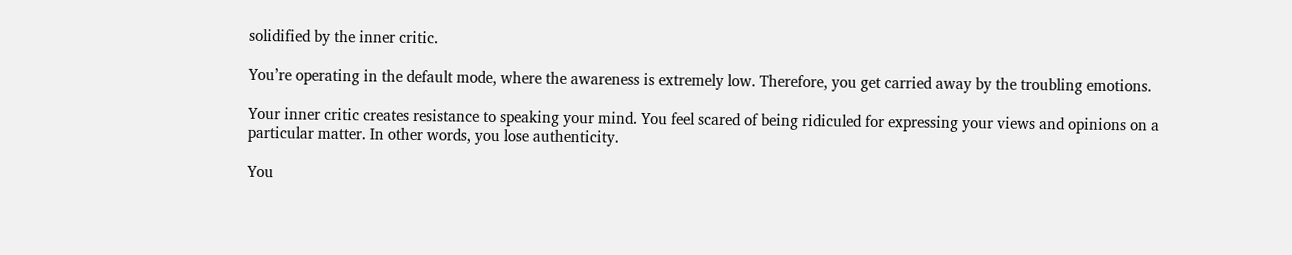solidified by the inner critic.

You’re operating in the default mode, where the awareness is extremely low. Therefore, you get carried away by the troubling emotions.

Your inner critic creates resistance to speaking your mind. You feel scared of being ridiculed for expressing your views and opinions on a particular matter. In other words, you lose authenticity.

You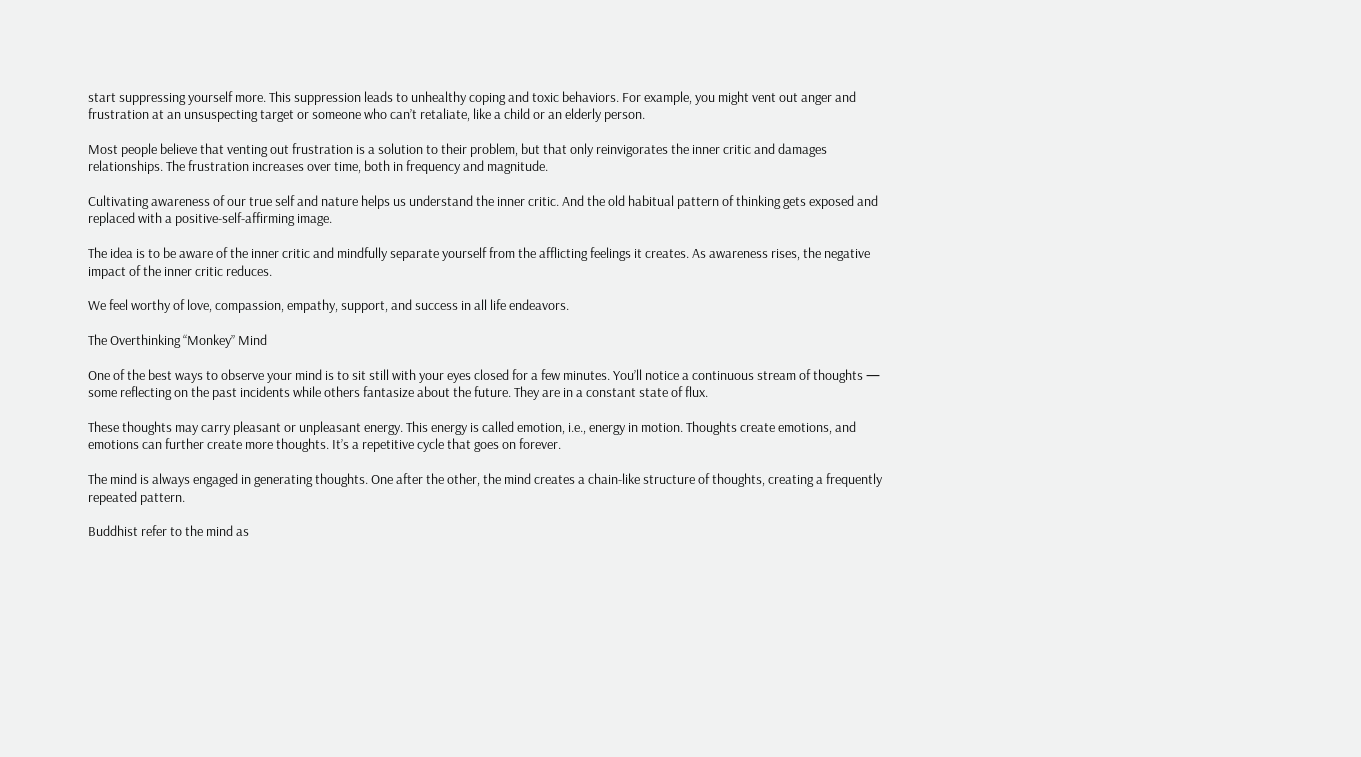start suppressing yourself more. This suppression leads to unhealthy coping and toxic behaviors. For example, you might vent out anger and frustration at an unsuspecting target or someone who can’t retaliate, like a child or an elderly person.

Most people believe that venting out frustration is a solution to their problem, but that only reinvigorates the inner critic and damages relationships. The frustration increases over time, both in frequency and magnitude.

Cultivating awareness of our true self and nature helps us understand the inner critic. And the old habitual pattern of thinking gets exposed and replaced with a positive-self-affirming image.

The idea is to be aware of the inner critic and mindfully separate yourself from the afflicting feelings it creates. As awareness rises, the negative impact of the inner critic reduces.

We feel worthy of love, compassion, empathy, support, and success in all life endeavors.

The Overthinking “Monkey” Mind

One of the best ways to observe your mind is to sit still with your eyes closed for a few minutes. You’ll notice a continuous stream of thoughts — some reflecting on the past incidents while others fantasize about the future. They are in a constant state of flux.

These thoughts may carry pleasant or unpleasant energy. This energy is called emotion, i.e., energy in motion. Thoughts create emotions, and emotions can further create more thoughts. It’s a repetitive cycle that goes on forever.

The mind is always engaged in generating thoughts. One after the other, the mind creates a chain-like structure of thoughts, creating a frequently repeated pattern.

Buddhist refer to the mind as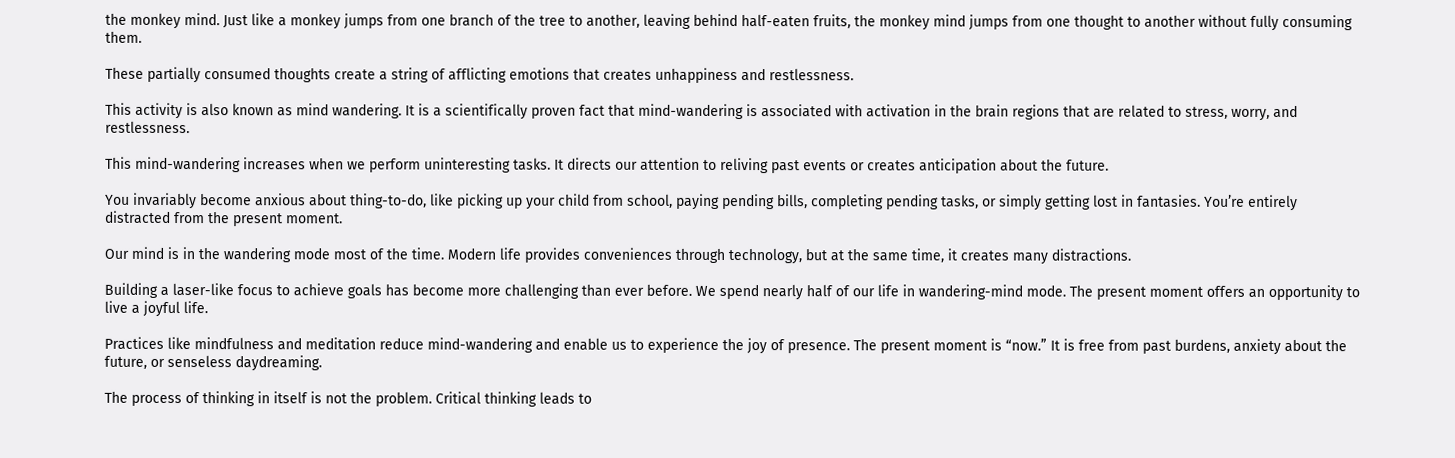the monkey mind. Just like a monkey jumps from one branch of the tree to another, leaving behind half-eaten fruits, the monkey mind jumps from one thought to another without fully consuming them.

These partially consumed thoughts create a string of afflicting emotions that creates unhappiness and restlessness.

This activity is also known as mind wandering. It is a scientifically proven fact that mind-wandering is associated with activation in the brain regions that are related to stress, worry, and restlessness.

This mind-wandering increases when we perform uninteresting tasks. It directs our attention to reliving past events or creates anticipation about the future.

You invariably become anxious about thing-to-do, like picking up your child from school, paying pending bills, completing pending tasks, or simply getting lost in fantasies. You’re entirely distracted from the present moment.

Our mind is in the wandering mode most of the time. Modern life provides conveniences through technology, but at the same time, it creates many distractions.

Building a laser-like focus to achieve goals has become more challenging than ever before. We spend nearly half of our life in wandering-mind mode. The present moment offers an opportunity to live a joyful life.

Practices like mindfulness and meditation reduce mind-wandering and enable us to experience the joy of presence. The present moment is “now.” It is free from past burdens, anxiety about the future, or senseless daydreaming.

The process of thinking in itself is not the problem. Critical thinking leads to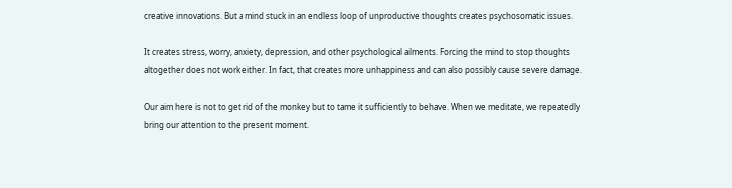creative innovations. But a mind stuck in an endless loop of unproductive thoughts creates psychosomatic issues.

It creates stress, worry, anxiety, depression, and other psychological ailments. Forcing the mind to stop thoughts altogether does not work either. In fact, that creates more unhappiness and can also possibly cause severe damage.

Our aim here is not to get rid of the monkey but to tame it sufficiently to behave. When we meditate, we repeatedly bring our attention to the present moment.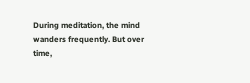During meditation, the mind wanders frequently. But over time,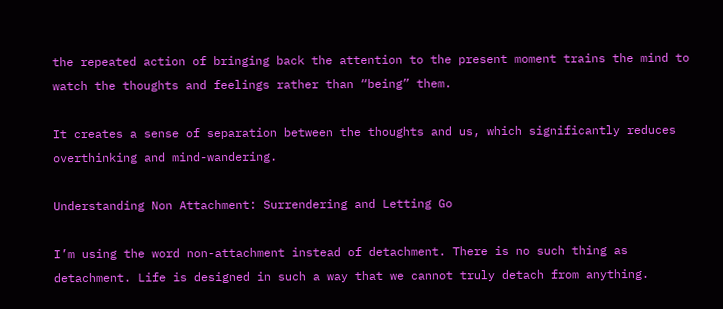the repeated action of bringing back the attention to the present moment trains the mind to watch the thoughts and feelings rather than “being” them.

It creates a sense of separation between the thoughts and us, which significantly reduces overthinking and mind-wandering.

Understanding Non Attachment: Surrendering and Letting Go

I’m using the word non-attachment instead of detachment. There is no such thing as detachment. Life is designed in such a way that we cannot truly detach from anything.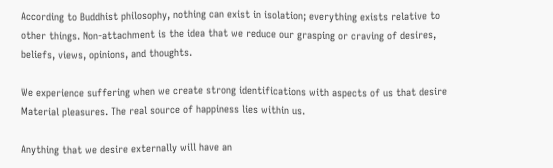According to Buddhist philosophy, nothing can exist in isolation; everything exists relative to other things. Non-attachment is the idea that we reduce our grasping or craving of desires, beliefs, views, opinions, and thoughts.

We experience suffering when we create strong identifications with aspects of us that desire Material pleasures. The real source of happiness lies within us.

Anything that we desire externally will have an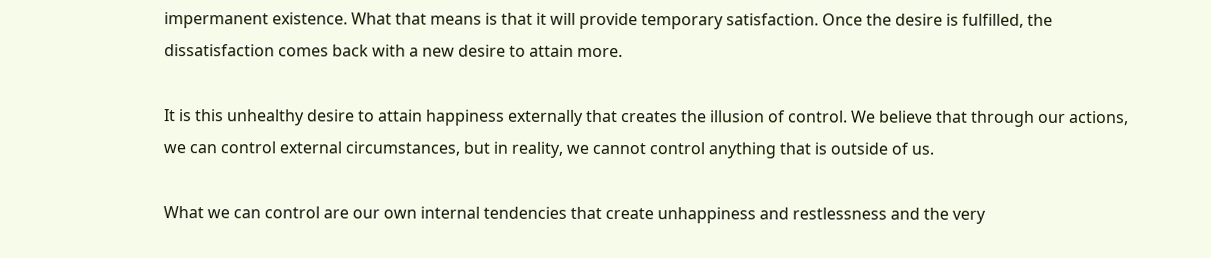impermanent existence. What that means is that it will provide temporary satisfaction. Once the desire is fulfilled, the dissatisfaction comes back with a new desire to attain more.

It is this unhealthy desire to attain happiness externally that creates the illusion of control. We believe that through our actions, we can control external circumstances, but in reality, we cannot control anything that is outside of us.

What we can control are our own internal tendencies that create unhappiness and restlessness and the very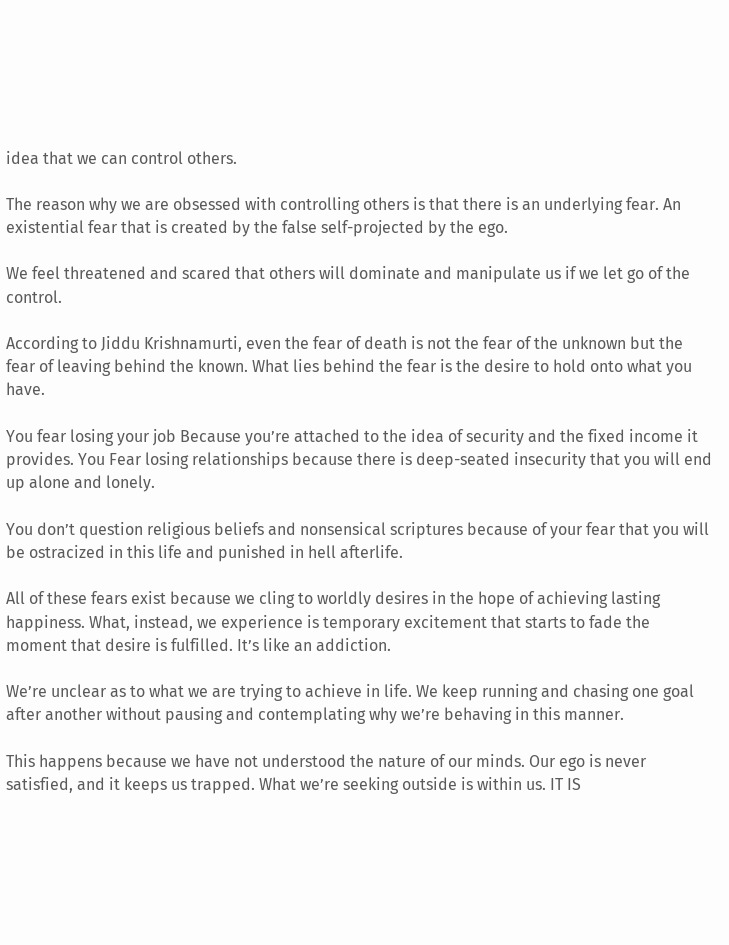idea that we can control others.

The reason why we are obsessed with controlling others is that there is an underlying fear. An existential fear that is created by the false self-projected by the ego.

We feel threatened and scared that others will dominate and manipulate us if we let go of the control.

According to Jiddu Krishnamurti, even the fear of death is not the fear of the unknown but the fear of leaving behind the known. What lies behind the fear is the desire to hold onto what you have.

You fear losing your job Because you’re attached to the idea of security and the fixed income it provides. You Fear losing relationships because there is deep-seated insecurity that you will end up alone and lonely.

You don’t question religious beliefs and nonsensical scriptures because of your fear that you will be ostracized in this life and punished in hell afterlife.

All of these fears exist because we cling to worldly desires in the hope of achieving lasting happiness. What, instead, we experience is temporary excitement that starts to fade the moment that desire is fulfilled. It’s like an addiction.

We’re unclear as to what we are trying to achieve in life. We keep running and chasing one goal after another without pausing and contemplating why we’re behaving in this manner.

This happens because we have not understood the nature of our minds. Our ego is never satisfied, and it keeps us trapped. What we’re seeking outside is within us. IT IS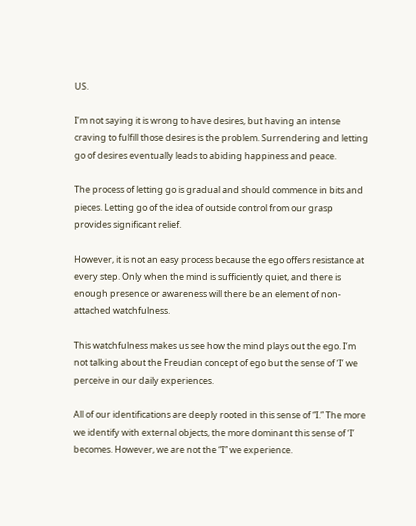US.

I’m not saying it is wrong to have desires, but having an intense craving to fulfill those desires is the problem. Surrendering and letting go of desires eventually leads to abiding happiness and peace.

The process of letting go is gradual and should commence in bits and pieces. Letting go of the idea of outside control from our grasp provides significant relief.

However, it is not an easy process because the ego offers resistance at every step. Only when the mind is sufficiently quiet, and there is enough presence or awareness will there be an element of non-attached watchfulness.

This watchfulness makes us see how the mind plays out the ego. I’m not talking about the Freudian concept of ego but the sense of ‘I’ we perceive in our daily experiences.

All of our identifications are deeply rooted in this sense of “I.” The more we identify with external objects, the more dominant this sense of ‘I’ becomes. However, we are not the “I” we experience.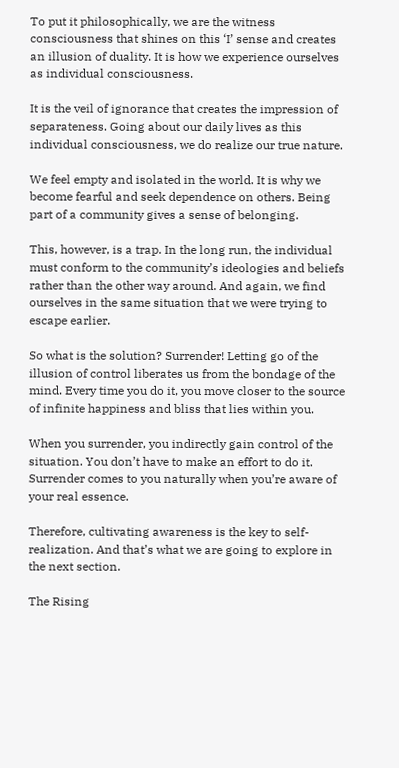To put it philosophically, we are the witness consciousness that shines on this ‘I’ sense and creates an illusion of duality. It is how we experience ourselves as individual consciousness.

It is the veil of ignorance that creates the impression of separateness. Going about our daily lives as this individual consciousness, we do realize our true nature.

We feel empty and isolated in the world. It is why we become fearful and seek dependence on others. Being part of a community gives a sense of belonging.

This, however, is a trap. In the long run, the individual must conform to the community’s ideologies and beliefs rather than the other way around. And again, we find ourselves in the same situation that we were trying to escape earlier.

So what is the solution? Surrender! Letting go of the illusion of control liberates us from the bondage of the mind. Every time you do it, you move closer to the source of infinite happiness and bliss that lies within you.

When you surrender, you indirectly gain control of the situation. You don’t have to make an effort to do it. Surrender comes to you naturally when you’re aware of your real essence.

Therefore, cultivating awareness is the key to self-realization. And that’s what we are going to explore in the next section.

The Rising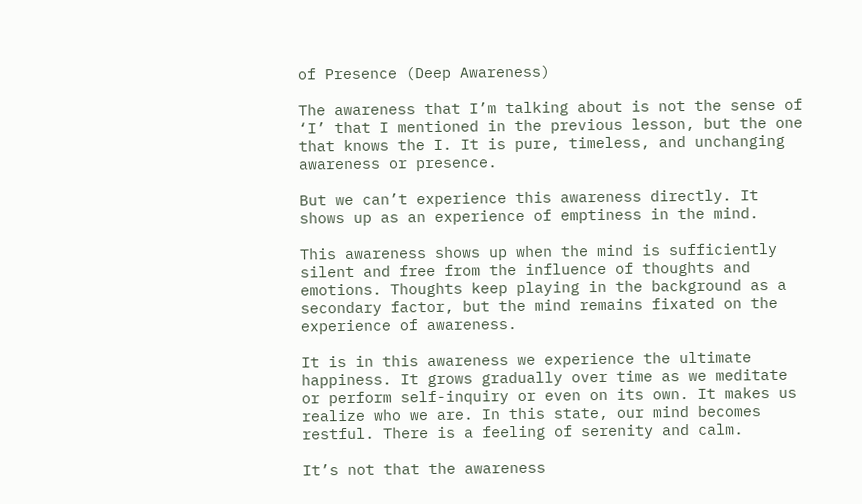of Presence (Deep Awareness)

The awareness that I’m talking about is not the sense of ‘I’ that I mentioned in the previous lesson, but the one that knows the I. It is pure, timeless, and unchanging awareness or presence.

But we can’t experience this awareness directly. It shows up as an experience of emptiness in the mind.

This awareness shows up when the mind is sufficiently silent and free from the influence of thoughts and emotions. Thoughts keep playing in the background as a secondary factor, but the mind remains fixated on the experience of awareness.

It is in this awareness we experience the ultimate happiness. It grows gradually over time as we meditate or perform self-inquiry or even on its own. It makes us realize who we are. In this state, our mind becomes restful. There is a feeling of serenity and calm.

It’s not that the awareness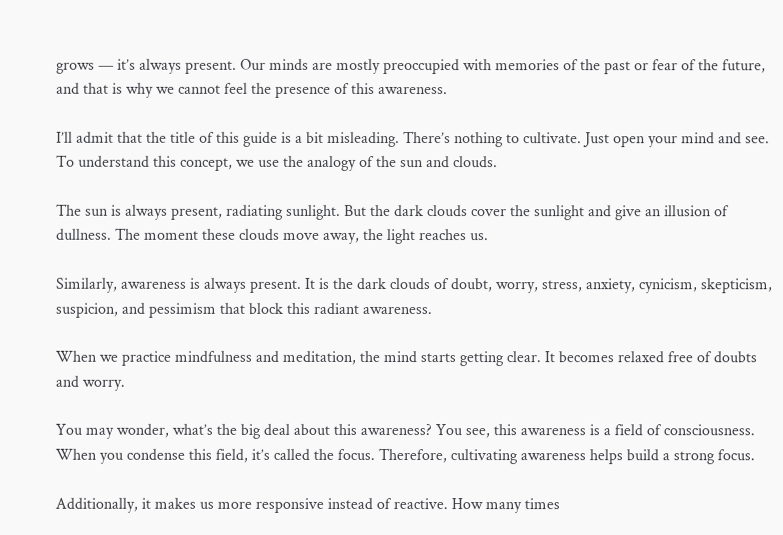grows — it’s always present. Our minds are mostly preoccupied with memories of the past or fear of the future, and that is why we cannot feel the presence of this awareness.

I’ll admit that the title of this guide is a bit misleading. There’s nothing to cultivate. Just open your mind and see. To understand this concept, we use the analogy of the sun and clouds.

The sun is always present, radiating sunlight. But the dark clouds cover the sunlight and give an illusion of dullness. The moment these clouds move away, the light reaches us.

Similarly, awareness is always present. It is the dark clouds of doubt, worry, stress, anxiety, cynicism, skepticism, suspicion, and pessimism that block this radiant awareness.

When we practice mindfulness and meditation, the mind starts getting clear. It becomes relaxed free of doubts and worry.

You may wonder, what’s the big deal about this awareness? You see, this awareness is a field of consciousness. When you condense this field, it’s called the focus. Therefore, cultivating awareness helps build a strong focus.

Additionally, it makes us more responsive instead of reactive. How many times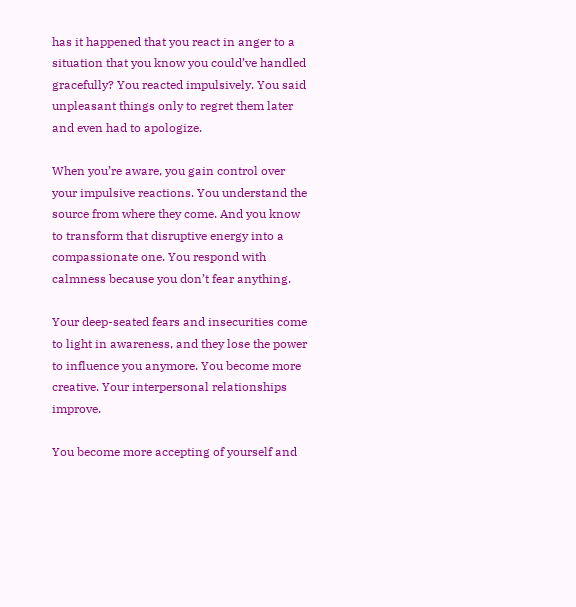has it happened that you react in anger to a situation that you know you could’ve handled gracefully? You reacted impulsively. You said unpleasant things only to regret them later and even had to apologize.

When you’re aware, you gain control over your impulsive reactions. You understand the source from where they come. And you know to transform that disruptive energy into a compassionate one. You respond with calmness because you don’t fear anything.

Your deep-seated fears and insecurities come to light in awareness, and they lose the power to influence you anymore. You become more creative. Your interpersonal relationships improve.

You become more accepting of yourself and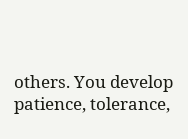others. You develop patience, tolerance,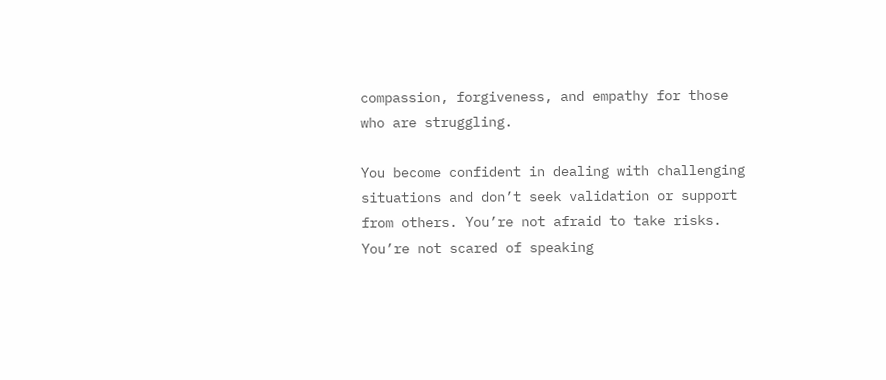compassion, forgiveness, and empathy for those who are struggling.

You become confident in dealing with challenging situations and don’t seek validation or support from others. You’re not afraid to take risks. You’re not scared of speaking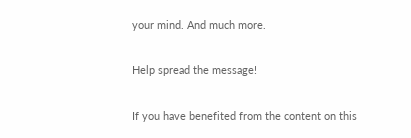your mind. And much more.

Help spread the message!

If you have benefited from the content on this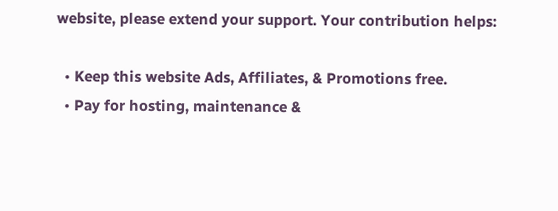website, please extend your support. Your contribution helps:

  • Keep this website Ads, Affiliates, & Promotions free.
  • Pay for hosting, maintenance &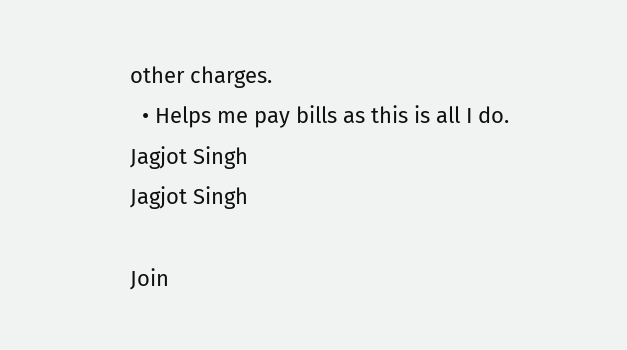other charges.
  • Helps me pay bills as this is all I do.
Jagjot Singh
Jagjot Singh

Join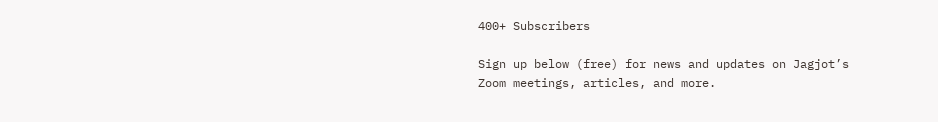400+ Subscribers

Sign up below (free) for news and updates on Jagjot’s Zoom meetings, articles, and more.